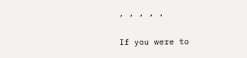, , , , ,

If you were to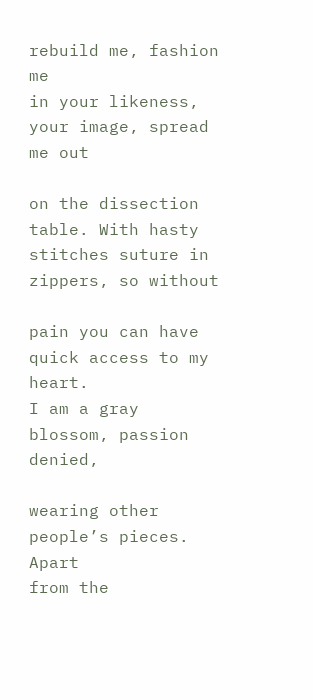rebuild me, fashion me
in your likeness, your image, spread me out

on the dissection table. With hasty
stitches suture in zippers, so without

pain you can have quick access to my heart.
I am a gray blossom, passion denied,

wearing other people’s pieces. Apart
from the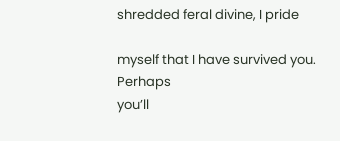shredded feral divine, I pride

myself that I have survived you. Perhaps
you’ll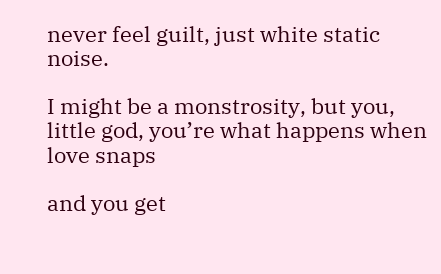never feel guilt, just white static noise.

I might be a monstrosity, but you,
little god, you’re what happens when love snaps

and you get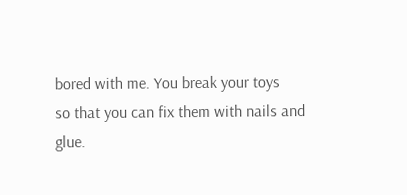bored with me. You break your toys
so that you can fix them with nails and glue.